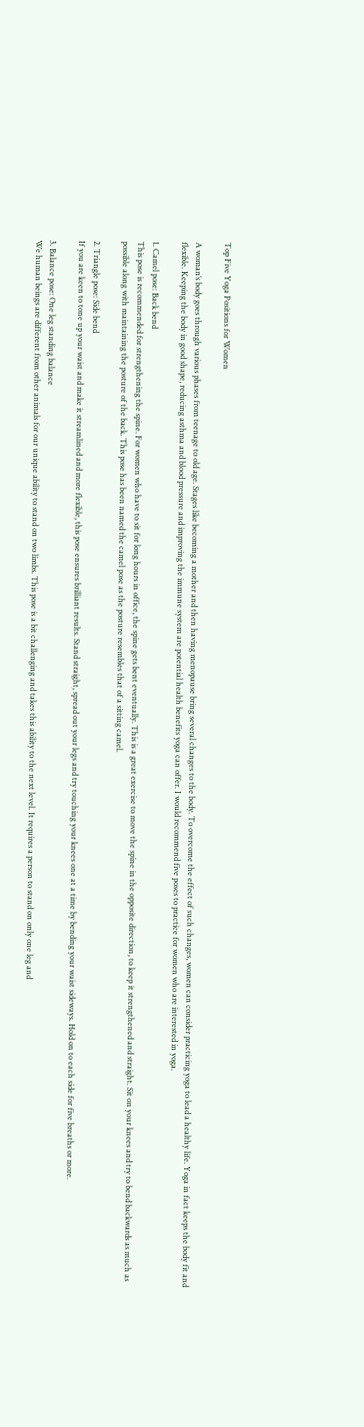Top Five Yoga Positions for Women

A woman’s body goes through various phases from teenage to old age. Stages like becoming a mother and then having menopause bring several changes to the body. To overcome the effect of such changes, women can consider practicing yoga to lead a healthy life. Yoga in fact keeps the body fit and flexible. Keeping the body in good shape, reducing asthma and blood pressure and improving the immune system are potential health benefits yoga can offer. I would recommend five poses to practice for women who are interested in yoga.

1. Camel pose: Back bend
This pose is recommended for strengthening the spine. For women who have to sit for long hours in office, the spine gets bent eventually. This is a great exercise to move the spine in the opposite direction, to keep it strengthened and straight. Sit on your knees and try to bend backwards as much as possible along with maintaining the posture of the back. This pose has been named the camel pose as the posture resembles that of a sitting camel.

2. Triangle pose: Side bend
If you are keen to tone up your waist and make it streamlined and more flexible, this pose ensures brilliant results. Stand straight, spread out your legs and try touching your knees one at a time by bending your waist sideways. Hold on to each side for five breaths or more.

3. Balance pose: One leg standing balance
We human beings are different from other animals for our unique ability to stand on two limbs. This pose is a bit challenging and takes this ability to the next level. It requires a person to stand on only one leg and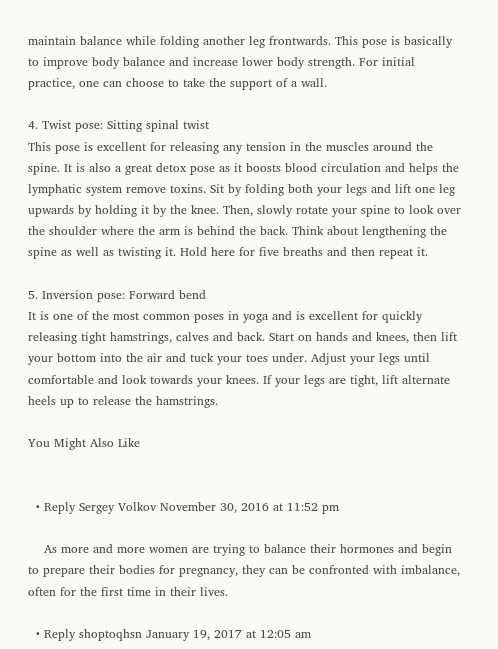maintain balance while folding another leg frontwards. This pose is basically to improve body balance and increase lower body strength. For initial practice, one can choose to take the support of a wall.

4. Twist pose: Sitting spinal twist
This pose is excellent for releasing any tension in the muscles around the spine. It is also a great detox pose as it boosts blood circulation and helps the lymphatic system remove toxins. Sit by folding both your legs and lift one leg upwards by holding it by the knee. Then, slowly rotate your spine to look over the shoulder where the arm is behind the back. Think about lengthening the spine as well as twisting it. Hold here for five breaths and then repeat it.

5. Inversion pose: Forward bend
It is one of the most common poses in yoga and is excellent for quickly releasing tight hamstrings, calves and back. Start on hands and knees, then lift your bottom into the air and tuck your toes under. Adjust your legs until comfortable and look towards your knees. If your legs are tight, lift alternate heels up to release the hamstrings.

You Might Also Like


  • Reply Sergey Volkov November 30, 2016 at 11:52 pm

    As more and more women are trying to balance their hormones and begin to prepare their bodies for pregnancy, they can be confronted with imbalance, often for the first time in their lives.

  • Reply shoptoqhsn January 19, 2017 at 12:05 am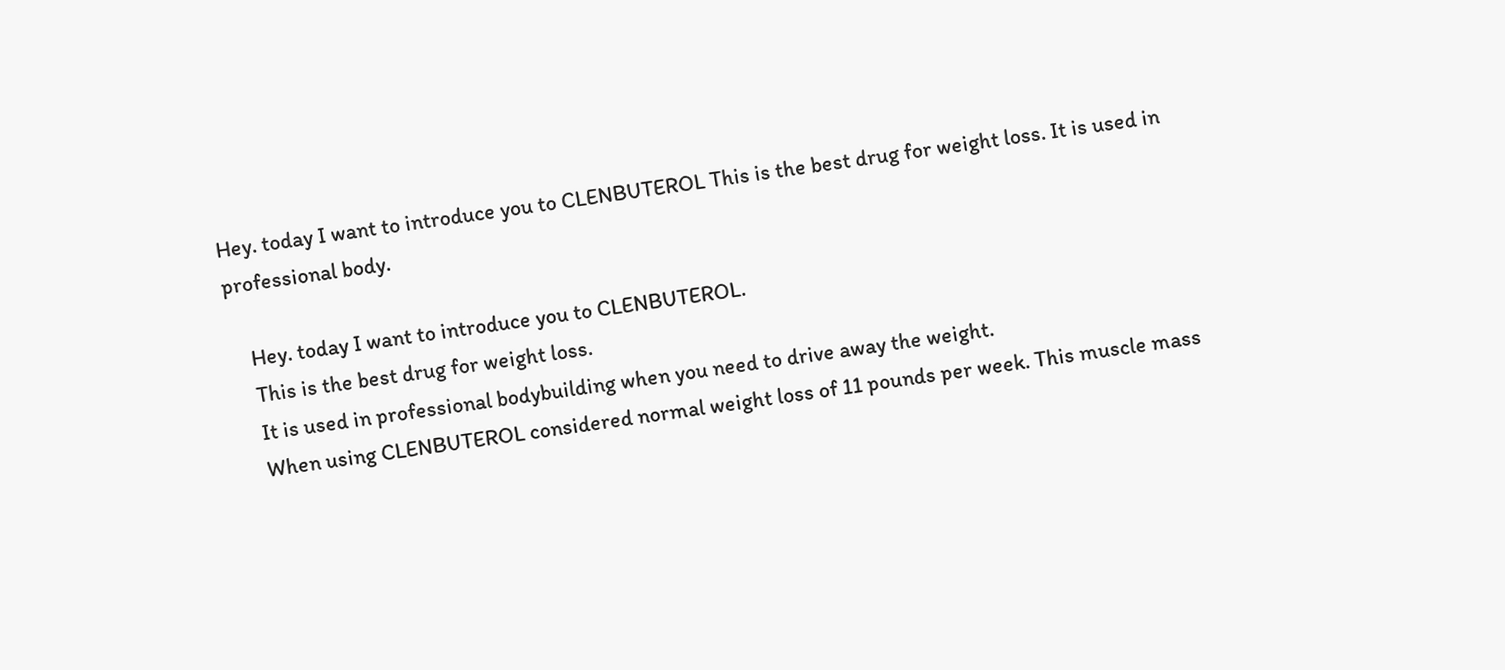Hey. today I want to introduce you to CLENBUTEROL This is the best drug for weight loss. It is used in professional body.

    Hey. today I want to introduce you to CLENBUTEROL.
    This is the best drug for weight loss.
    It is used in professional bodybuilding when you need to drive away the weight.
    When using CLENBUTEROL considered normal weight loss of 11 pounds per week. This muscle mass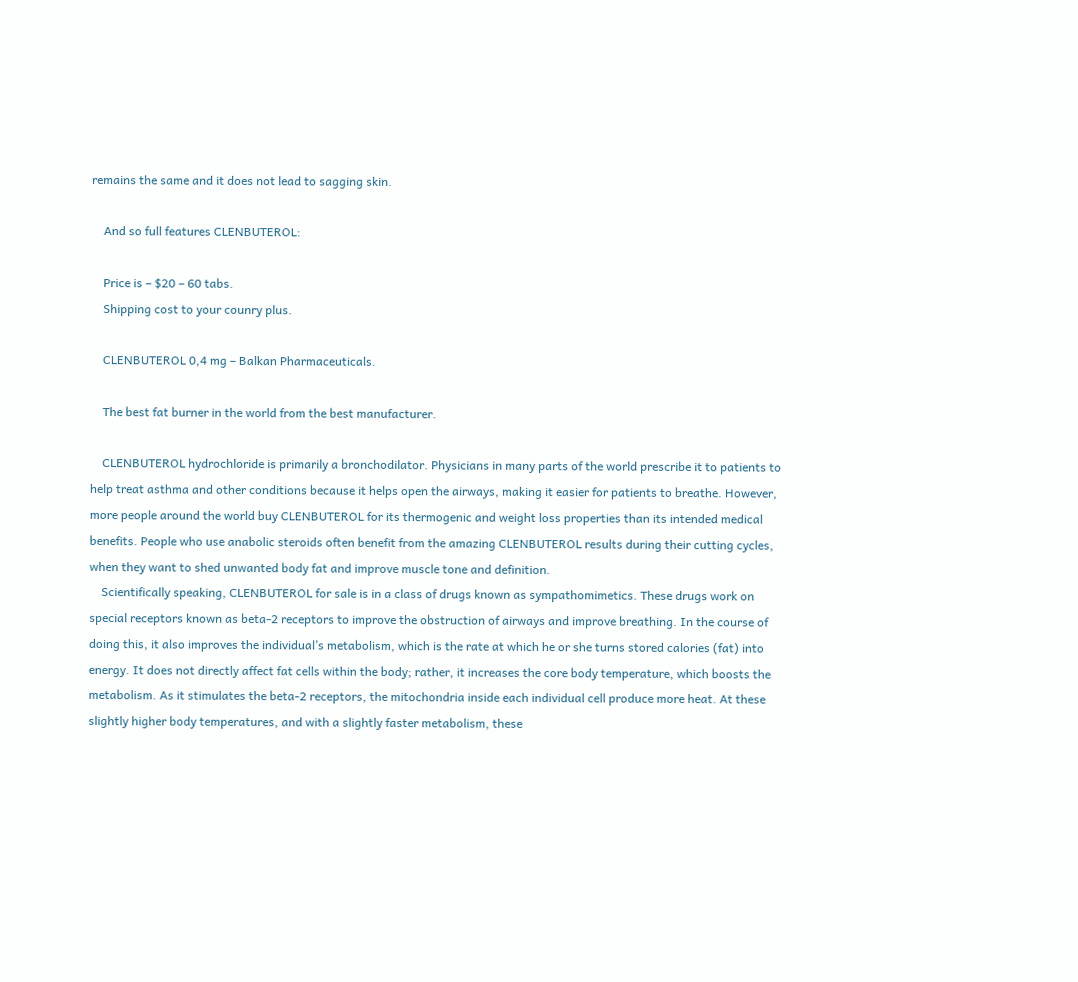remains the same and it does not lead to sagging skin.

    And so full features CLENBUTEROL:

    Price is – $20 – 60 tabs.
    Shipping cost to your counry plus.

    CLENBUTEROL 0,4 mg – Balkan Pharmaceuticals.

    The best fat burner in the world from the best manufacturer.

    CLENBUTEROL hydrochloride is primarily a bronchodilator. Physicians in many parts of the world prescribe it to patients to help treat asthma and other conditions because it helps open the airways, making it easier for patients to breathe. However, more people around the world buy CLENBUTEROL for its thermogenic and weight loss properties than its intended medical benefits. People who use anabolic steroids often benefit from the amazing CLENBUTEROL results during their cutting cycles, when they want to shed unwanted body fat and improve muscle tone and definition.
    Scientifically speaking, CLENBUTEROL for sale is in a class of drugs known as sympathomimetics. These drugs work on special receptors known as beta-2 receptors to improve the obstruction of airways and improve breathing. In the course of doing this, it also improves the individual’s metabolism, which is the rate at which he or she turns stored calories (fat) into energy. It does not directly affect fat cells within the body; rather, it increases the core body temperature, which boosts the metabolism. As it stimulates the beta-2 receptors, the mitochondria inside each individual cell produce more heat. At these slightly higher body temperatures, and with a slightly faster metabolism, these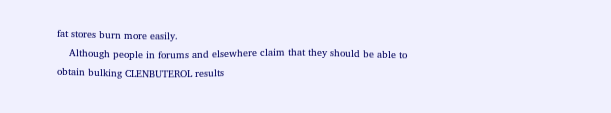fat stores burn more easily.
    Although people in forums and elsewhere claim that they should be able to obtain bulking CLENBUTEROL results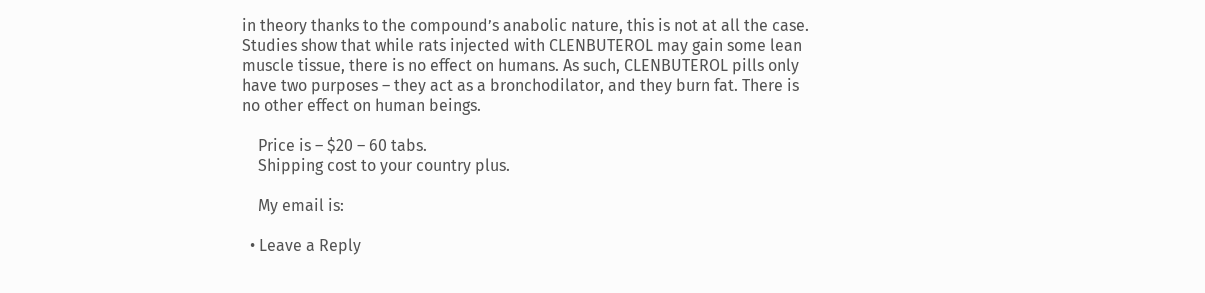in theory thanks to the compound’s anabolic nature, this is not at all the case. Studies show that while rats injected with CLENBUTEROL may gain some lean muscle tissue, there is no effect on humans. As such, CLENBUTEROL pills only have two purposes – they act as a bronchodilator, and they burn fat. There is no other effect on human beings.

    Price is – $20 – 60 tabs.
    Shipping cost to your country plus.

    My email is:

  • Leave a Reply